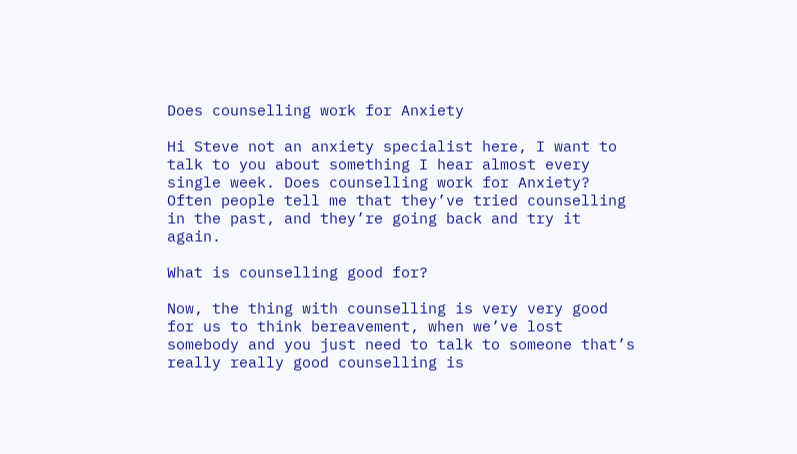Does counselling work for Anxiety

Hi Steve not an anxiety specialist here, I want to talk to you about something I hear almost every single week. Does counselling work for Anxiety? Often people tell me that they’ve tried counselling in the past, and they’re going back and try it again.

What is counselling good for?

Now, the thing with counselling is very very good for us to think bereavement, when we’ve lost somebody and you just need to talk to someone that’s really really good counselling is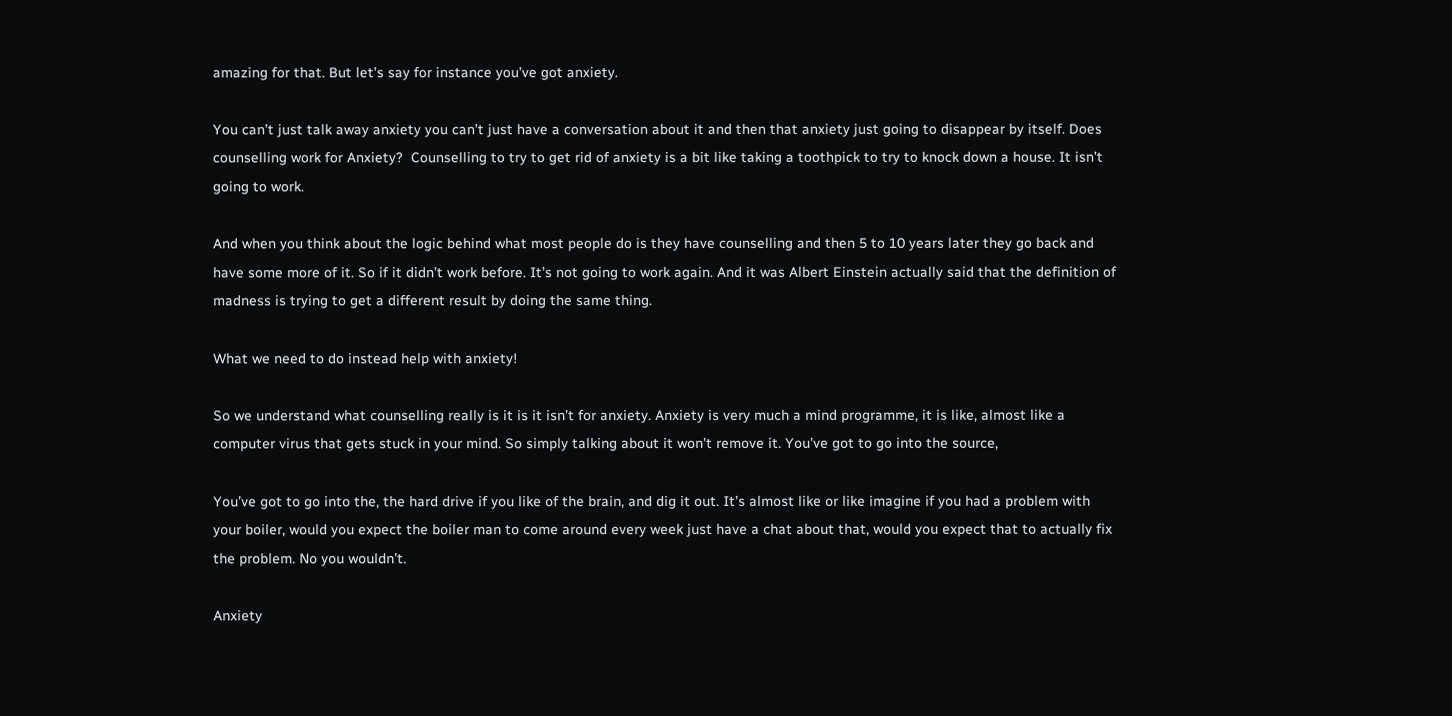amazing for that. But let’s say for instance you’ve got anxiety.

You can’t just talk away anxiety you can’t just have a conversation about it and then that anxiety just going to disappear by itself. Does counselling work for Anxiety?  Counselling to try to get rid of anxiety is a bit like taking a toothpick to try to knock down a house. It isn’t going to work.

And when you think about the logic behind what most people do is they have counselling and then 5 to 10 years later they go back and have some more of it. So if it didn’t work before. It’s not going to work again. And it was Albert Einstein actually said that the definition of madness is trying to get a different result by doing the same thing.

What we need to do instead help with anxiety!

So we understand what counselling really is it is it isn’t for anxiety. Anxiety is very much a mind programme, it is like, almost like a computer virus that gets stuck in your mind. So simply talking about it won’t remove it. You’ve got to go into the source,

You’ve got to go into the, the hard drive if you like of the brain, and dig it out. It’s almost like or like imagine if you had a problem with your boiler, would you expect the boiler man to come around every week just have a chat about that, would you expect that to actually fix the problem. No you wouldn’t.

Anxiety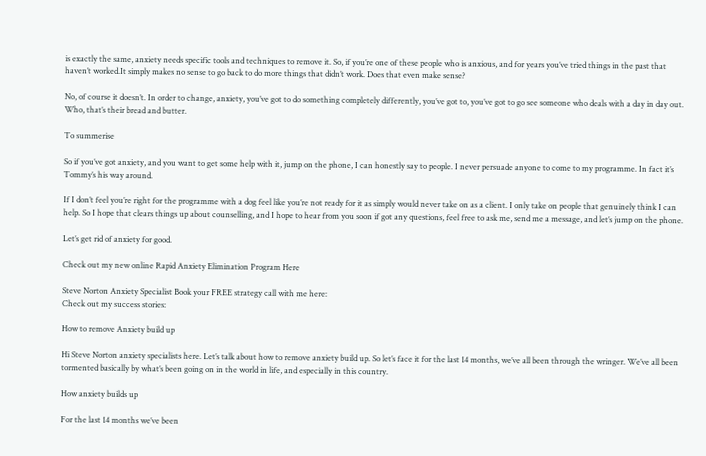is exactly the same, anxiety needs specific tools and techniques to remove it. So, if you’re one of these people who is anxious, and for years you’ve tried things in the past that haven’t worked.It simply makes no sense to go back to do more things that didn’t work. Does that even make sense?

No, of course it doesn’t. In order to change, anxiety, you’ve got to do something completely differently, you’ve got to, you’ve got to go see someone who deals with a day in day out. Who, that’s their bread and butter.

To summerise

So if you’ve got anxiety, and you want to get some help with it, jump on the phone, I can honestly say to people. I never persuade anyone to come to my programme. In fact it’s Tommy’s his way around.

If I don’t feel you’re right for the programme with a dog feel like you’re not ready for it as simply would never take on as a client. I only take on people that genuinely think I can help. So I hope that clears things up about counselling, and I hope to hear from you soon if got any questions, feel free to ask me, send me a message, and let’s jump on the phone.

Let’s get rid of anxiety for good.

Check out my new online Rapid Anxiety Elimination Program Here

Steve Norton Anxiety Specialist Book your FREE strategy call with me here:
Check out my success stories:

How to remove Anxiety build up

Hi Steve Norton anxiety specialists here. Let’s talk about how to remove anxiety build up. So let’s face it for the last 14 months, we’ve all been through the wringer. We’ve all been tormented basically by what’s been going on in the world in life, and especially in this country.

How anxiety builds up

For the last 14 months we’ve been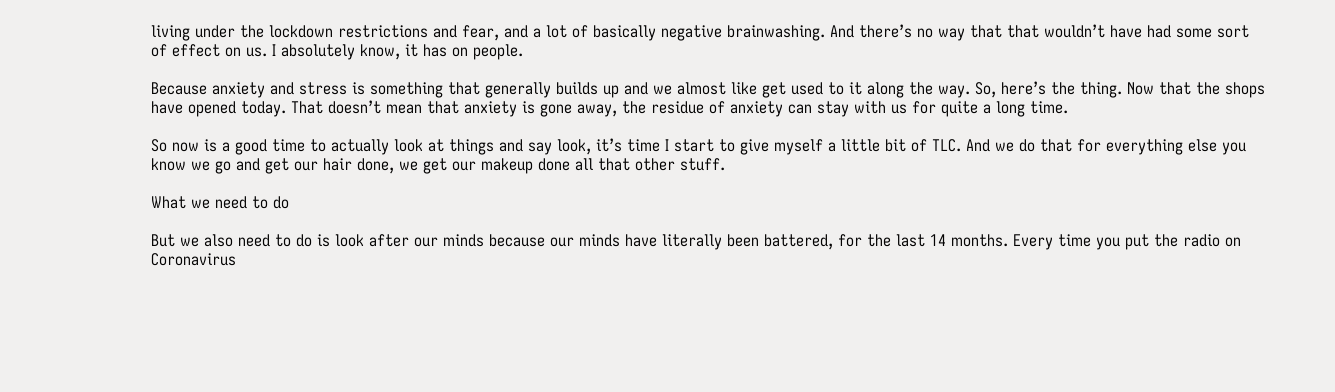living under the lockdown restrictions and fear, and a lot of basically negative brainwashing. And there’s no way that that wouldn’t have had some sort of effect on us. I absolutely know, it has on people.

Because anxiety and stress is something that generally builds up and we almost like get used to it along the way. So, here’s the thing. Now that the shops have opened today. That doesn’t mean that anxiety is gone away, the residue of anxiety can stay with us for quite a long time.

So now is a good time to actually look at things and say look, it’s time I start to give myself a little bit of TLC. And we do that for everything else you know we go and get our hair done, we get our makeup done all that other stuff.

What we need to do

But we also need to do is look after our minds because our minds have literally been battered, for the last 14 months. Every time you put the radio on Coronavirus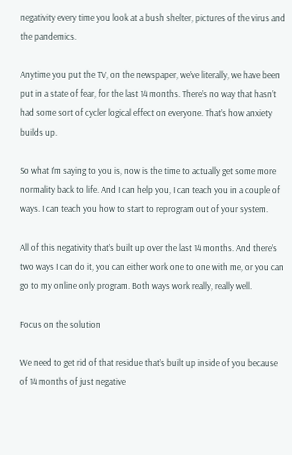negativity every time you look at a bush shelter, pictures of the virus and the pandemics.

Anytime you put the TV, on the newspaper, we’ve literally, we have been put in a state of fear, for the last 14 months. There’s no way that hasn’t had some sort of cycler logical effect on everyone. That’s how anxiety builds up.

So what I’m saying to you is, now is the time to actually get some more normality back to life. And I can help you, I can teach you in a couple of ways. I can teach you how to start to reprogram out of your system.

All of this negativity that’s built up over the last 14 months. And there’s two ways I can do it, you can either work one to one with me, or you can go to my online only program. Both ways work really, really well.

Focus on the solution

We need to get rid of that residue that’s built up inside of you because of 14 months of just negative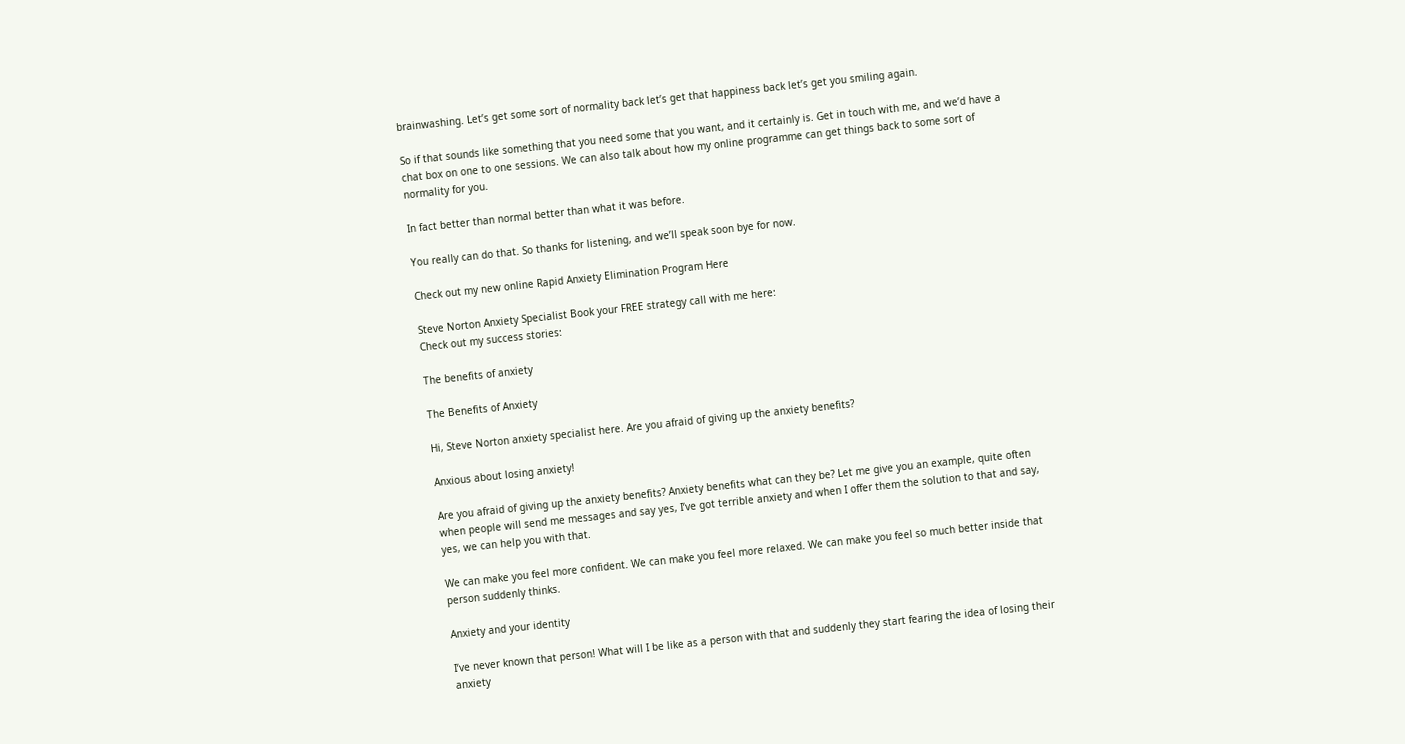brainwashing. Let’s get some sort of normality back let’s get that happiness back let’s get you smiling again.

So if that sounds like something that you need some that you want, and it certainly is. Get in touch with me, and we’d have a chat box on one to one sessions. We can also talk about how my online programme can get things back to some sort of normality for you.

In fact better than normal better than what it was before.

You really can do that. So thanks for listening, and we’ll speak soon bye for now.

Check out my new online Rapid Anxiety Elimination Program Here

Steve Norton Anxiety Specialist Book your FREE strategy call with me here:
Check out my success stories:

The benefits of anxiety

The Benefits of Anxiety

Hi, Steve Norton anxiety specialist here. Are you afraid of giving up the anxiety benefits?

Anxious about losing anxiety!

Are you afraid of giving up the anxiety benefits? Anxiety benefits what can they be? Let me give you an example, quite often when people will send me messages and say yes, I’ve got terrible anxiety and when I offer them the solution to that and say, yes, we can help you with that.

We can make you feel more confident. We can make you feel more relaxed. We can make you feel so much better inside that person suddenly thinks.

Anxiety and your identity

I’ve never known that person! What will I be like as a person with that and suddenly they start fearing the idea of losing their anxiety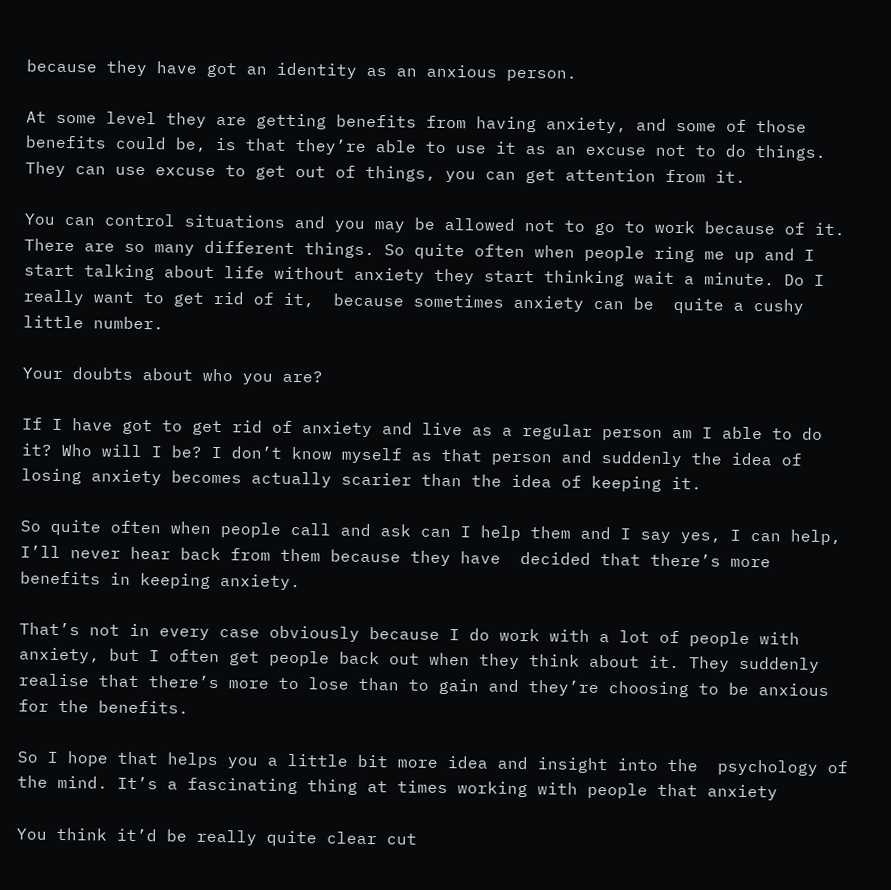because they have got an identity as an anxious person.

At some level they are getting benefits from having anxiety, and some of those benefits could be, is that they’re able to use it as an excuse not to do things. They can use excuse to get out of things, you can get attention from it.

You can control situations and you may be allowed not to go to work because of it. There are so many different things. So quite often when people ring me up and I start talking about life without anxiety they start thinking wait a minute. Do I really want to get rid of it,  because sometimes anxiety can be  quite a cushy little number.

Your doubts about who you are?

If I have got to get rid of anxiety and live as a regular person am I able to do it? Who will I be? I don’t know myself as that person and suddenly the idea of losing anxiety becomes actually scarier than the idea of keeping it.

So quite often when people call and ask can I help them and I say yes, I can help, I’ll never hear back from them because they have  decided that there’s more benefits in keeping anxiety.

That’s not in every case obviously because I do work with a lot of people with anxiety, but I often get people back out when they think about it. They suddenly realise that there’s more to lose than to gain and they’re choosing to be anxious for the benefits.

So I hope that helps you a little bit more idea and insight into the  psychology of the mind. It’s a fascinating thing at times working with people that anxiety

You think it’d be really quite clear cut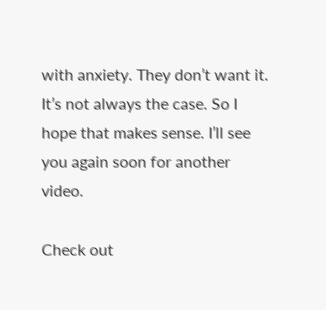with anxiety. They don’t want it. It’s not always the case. So I hope that makes sense. I’ll see you again soon for another video.

Check out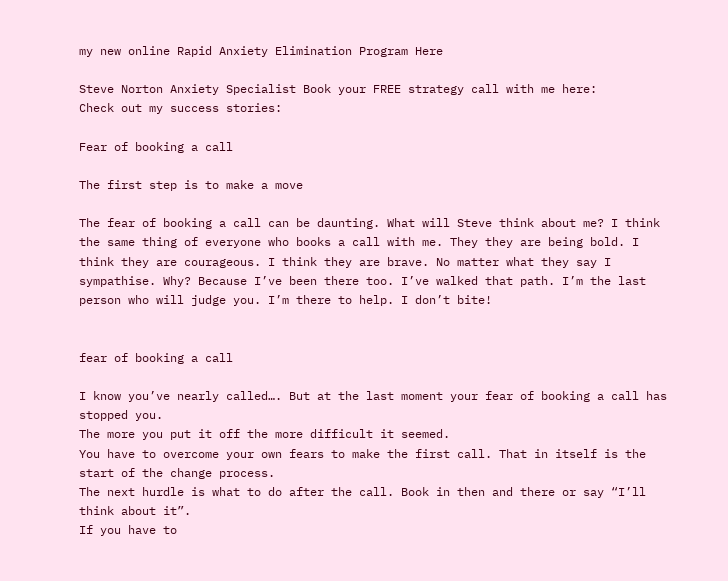my new online Rapid Anxiety Elimination Program Here

Steve Norton Anxiety Specialist Book your FREE strategy call with me here:
Check out my success stories:

Fear of booking a call

The first step is to make a move

The fear of booking a call can be daunting. What will Steve think about me? I think the same thing of everyone who books a call with me. They they are being bold. I think they are courageous. I think they are brave. No matter what they say I sympathise. Why? Because I’ve been there too. I’ve walked that path. I’m the last person who will judge you. I’m there to help. I don’t bite!


fear of booking a call

I know you’ve nearly called…. But at the last moment your fear of booking a call has stopped you.
The more you put it off the more difficult it seemed.
You have to overcome your own fears to make the first call. That in itself is the start of the change process.
The next hurdle is what to do after the call. Book in then and there or say “I’ll think about it”.
If you have to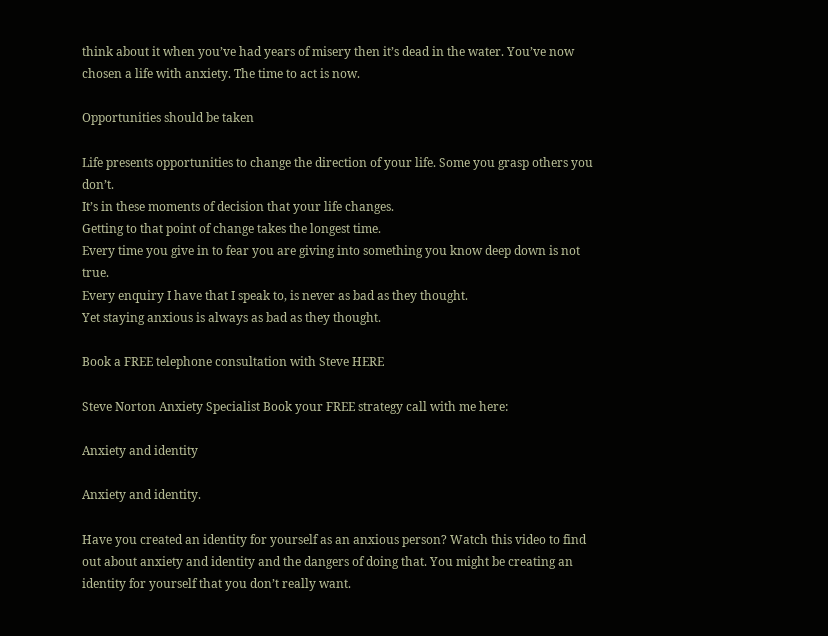think about it when you’ve had years of misery then it’s dead in the water. You’ve now chosen a life with anxiety. The time to act is now.

Opportunities should be taken

Life presents opportunities to change the direction of your life. Some you grasp others you don’t.
It’s in these moments of decision that your life changes.
Getting to that point of change takes the longest time.
Every time you give in to fear you are giving into something you know deep down is not true.
Every enquiry I have that I speak to, is never as bad as they thought.
Yet staying anxious is always as bad as they thought.

Book a FREE telephone consultation with Steve HERE

Steve Norton Anxiety Specialist Book your FREE strategy call with me here:

Anxiety and identity

Anxiety and identity.

Have you created an identity for yourself as an anxious person? Watch this video to find out about anxiety and identity and the dangers of doing that. You might be creating an identity for yourself that you don’t really want.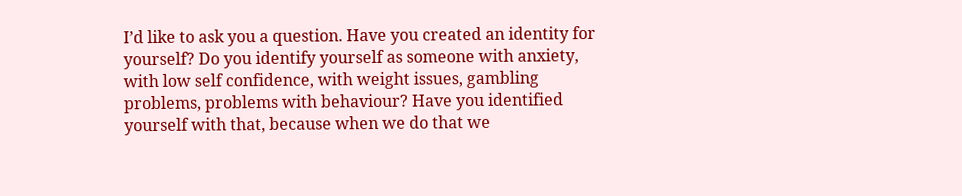I’d like to ask you a question. Have you created an identity for yourself? Do you identify yourself as someone with anxiety, with low self confidence, with weight issues, gambling problems, problems with behaviour? Have you identified yourself with that, because when we do that we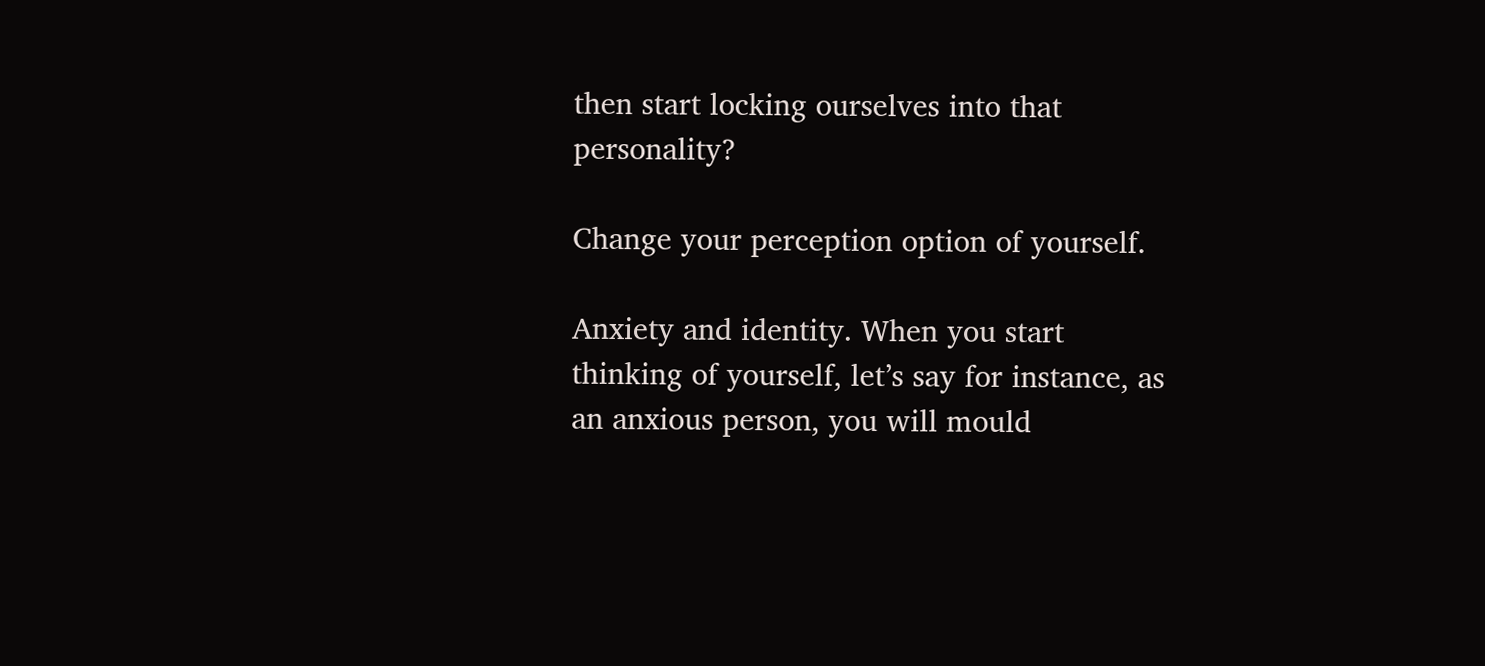then start locking ourselves into that personality?

Change your perception option of yourself.

Anxiety and identity. When you start thinking of yourself, let’s say for instance, as an anxious person, you will mould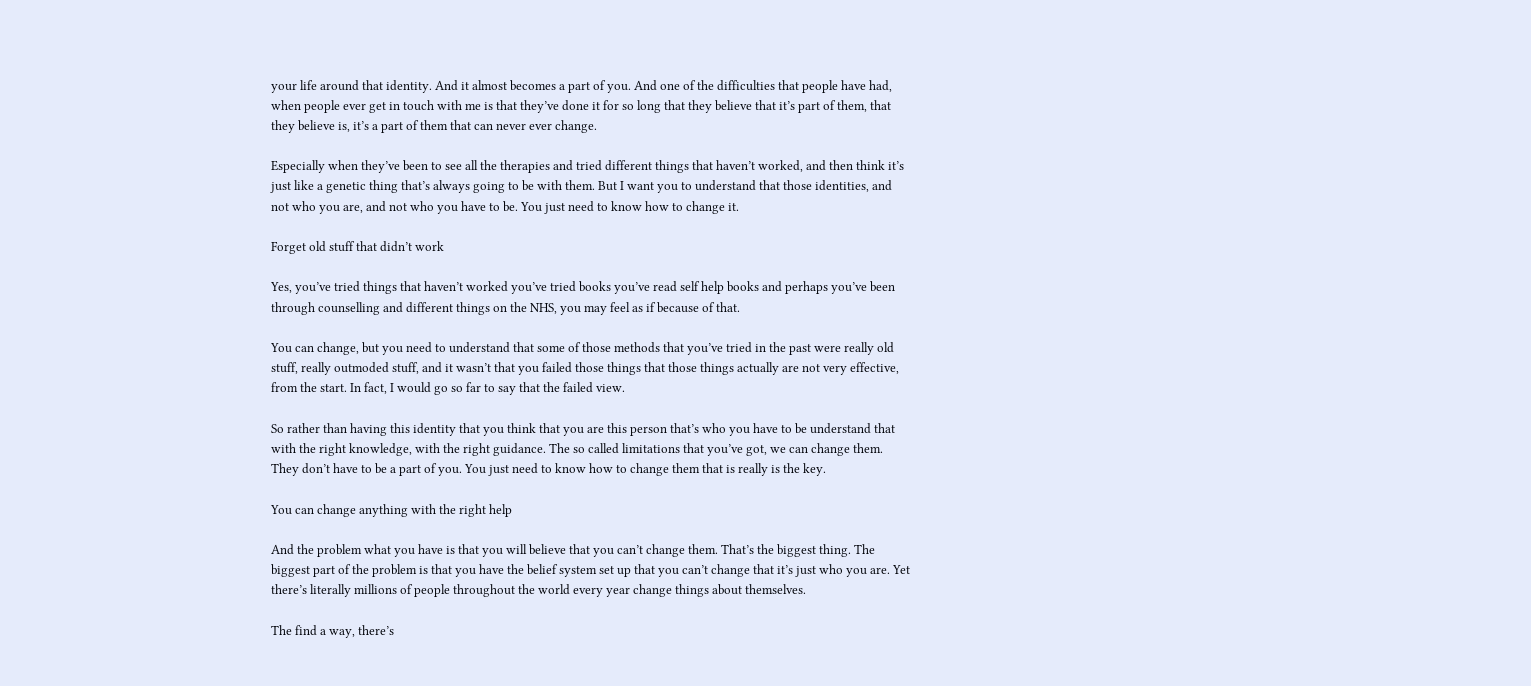your life around that identity. And it almost becomes a part of you. And one of the difficulties that people have had, when people ever get in touch with me is that they’ve done it for so long that they believe that it’s part of them, that they believe is, it’s a part of them that can never ever change.

Especially when they’ve been to see all the therapies and tried different things that haven’t worked, and then think it’s just like a genetic thing that’s always going to be with them. But I want you to understand that those identities, and not who you are, and not who you have to be. You just need to know how to change it.

Forget old stuff that didn’t work

Yes, you’ve tried things that haven’t worked you’ve tried books you’ve read self help books and perhaps you’ve been through counselling and different things on the NHS, you may feel as if because of that.

You can change, but you need to understand that some of those methods that you’ve tried in the past were really old stuff, really outmoded stuff, and it wasn’t that you failed those things that those things actually are not very effective, from the start. In fact, I would go so far to say that the failed view.

So rather than having this identity that you think that you are this person that’s who you have to be understand that with the right knowledge, with the right guidance. The so called limitations that you’ve got, we can change them. They don’t have to be a part of you. You just need to know how to change them that is really is the key.

You can change anything with the right help

And the problem what you have is that you will believe that you can’t change them. That’s the biggest thing. The biggest part of the problem is that you have the belief system set up that you can’t change that it’s just who you are. Yet there’s literally millions of people throughout the world every year change things about themselves.

The find a way, there’s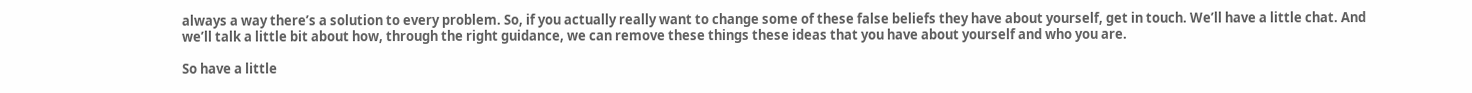always a way there’s a solution to every problem. So, if you actually really want to change some of these false beliefs they have about yourself, get in touch. We’ll have a little chat. And we’ll talk a little bit about how, through the right guidance, we can remove these things these ideas that you have about yourself and who you are.

So have a little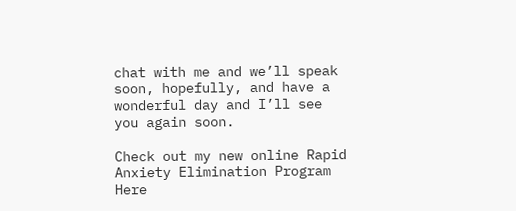chat with me and we’ll speak soon, hopefully, and have a wonderful day and I’ll see you again soon.

Check out my new online Rapid Anxiety Elimination Program Here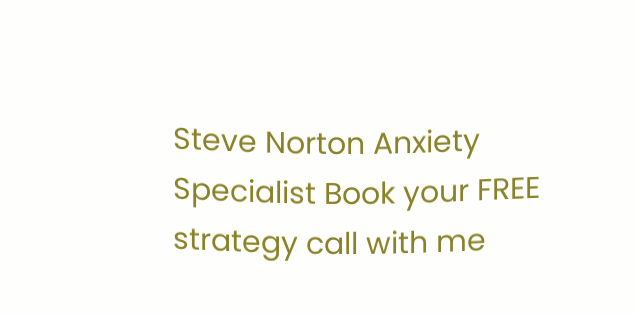Steve Norton Anxiety Specialist Book your FREE strategy call with me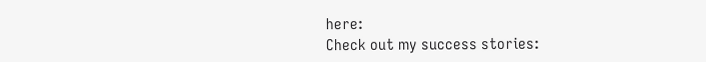here:
Check out my success stories: